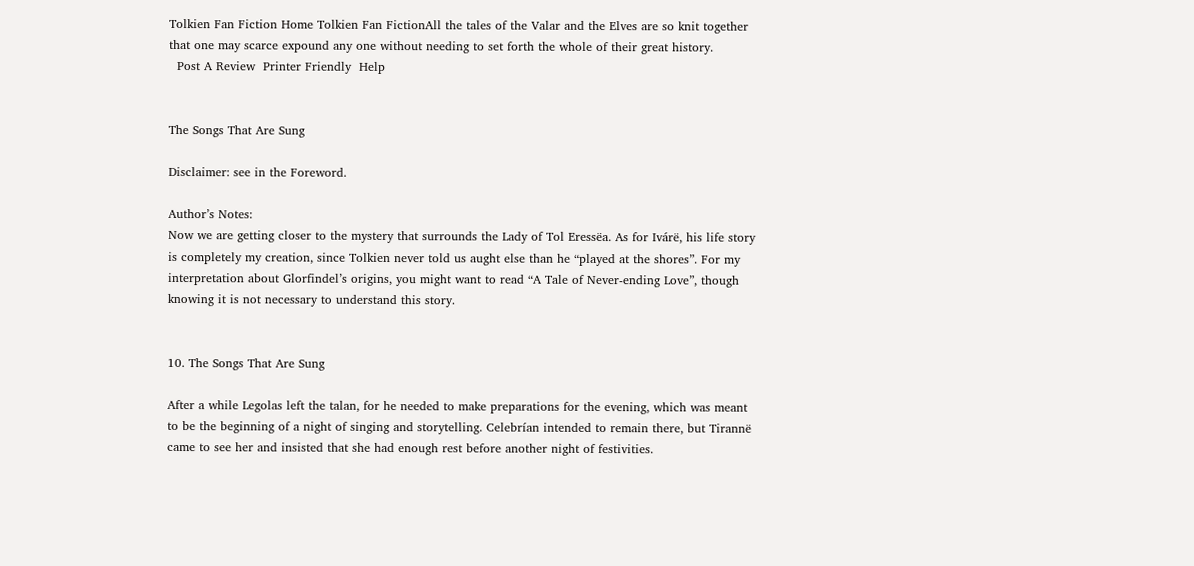Tolkien Fan Fiction Home Tolkien Fan FictionAll the tales of the Valar and the Elves are so knit together that one may scarce expound any one without needing to set forth the whole of their great history.
  Post A Review  Printer Friendly  Help


The Songs That Are Sung

Disclaimer: see in the Foreword.

Author’s Notes:
Now we are getting closer to the mystery that surrounds the Lady of Tol Eressëa. As for Ivárë, his life story is completely my creation, since Tolkien never told us aught else than he “played at the shores”. For my interpretation about Glorfindel’s origins, you might want to read “A Tale of Never-ending Love”, though knowing it is not necessary to understand this story.


10. The Songs That Are Sung

After a while Legolas left the talan, for he needed to make preparations for the evening, which was meant to be the beginning of a night of singing and storytelling. Celebrían intended to remain there, but Tirannë came to see her and insisted that she had enough rest before another night of festivities.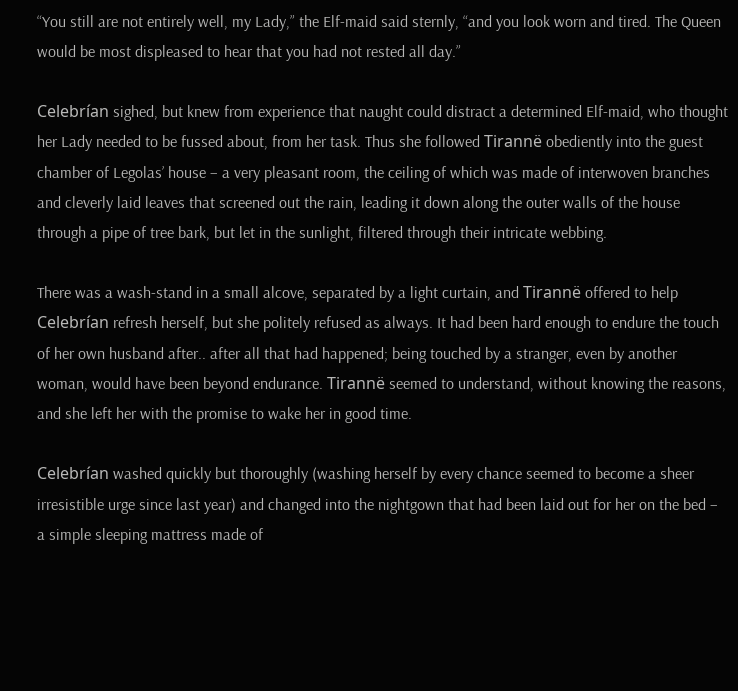“You still are not entirely well, my Lady,” the Elf-maid said sternly, “and you look worn and tired. The Queen would be most displeased to hear that you had not rested all day.”

Celebrían sighed, but knew from experience that naught could distract a determined Elf-maid, who thought her Lady needed to be fussed about, from her task. Thus she followed Tirannë obediently into the guest chamber of Legolas’ house – a very pleasant room, the ceiling of which was made of interwoven branches and cleverly laid leaves that screened out the rain, leading it down along the outer walls of the house through a pipe of tree bark, but let in the sunlight, filtered through their intricate webbing.

There was a wash-stand in a small alcove, separated by a light curtain, and Tirannë offered to help Celebrían refresh herself, but she politely refused as always. It had been hard enough to endure the touch of her own husband after.. after all that had happened; being touched by a stranger, even by another woman, would have been beyond endurance. Tirannë seemed to understand, without knowing the reasons, and she left her with the promise to wake her in good time.

Celebrían washed quickly but thoroughly (washing herself by every chance seemed to become a sheer irresistible urge since last year) and changed into the nightgown that had been laid out for her on the bed – a simple sleeping mattress made of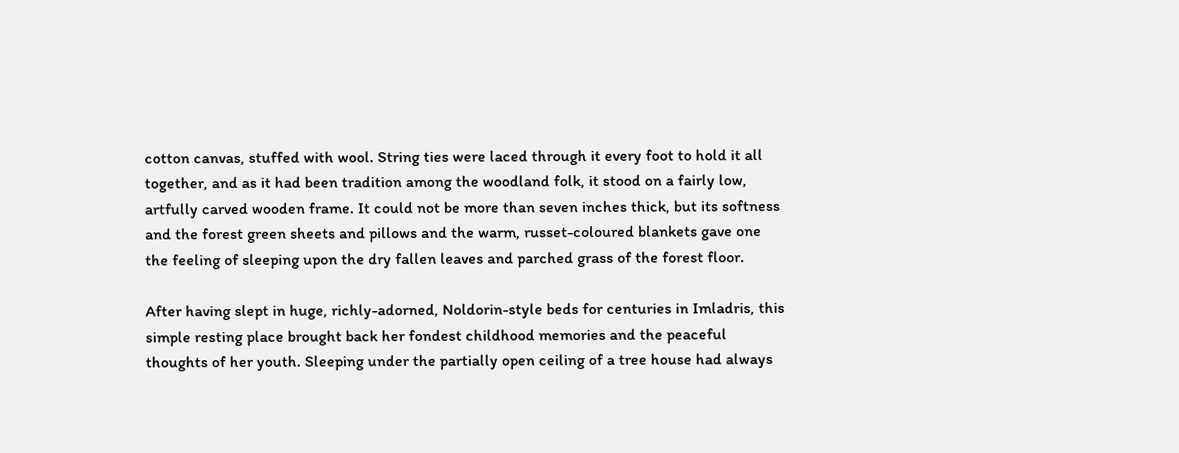cotton canvas, stuffed with wool. String ties were laced through it every foot to hold it all together, and as it had been tradition among the woodland folk, it stood on a fairly low, artfully carved wooden frame. It could not be more than seven inches thick, but its softness and the forest green sheets and pillows and the warm, russet-coloured blankets gave one the feeling of sleeping upon the dry fallen leaves and parched grass of the forest floor.

After having slept in huge, richly-adorned, Noldorin-style beds for centuries in Imladris, this simple resting place brought back her fondest childhood memories and the peaceful thoughts of her youth. Sleeping under the partially open ceiling of a tree house had always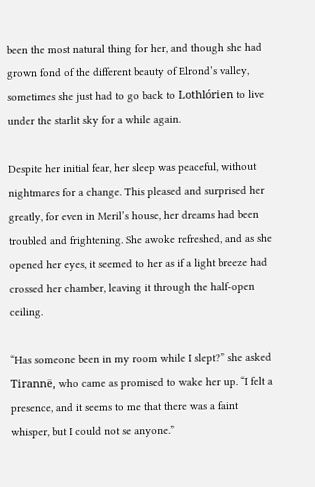been the most natural thing for her, and though she had grown fond of the different beauty of Elrond’s valley, sometimes she just had to go back to Lothlórien to live under the starlit sky for a while again.

Despite her initial fear, her sleep was peaceful, without nightmares for a change. This pleased and surprised her greatly, for even in Meril’s house, her dreams had been troubled and frightening. She awoke refreshed, and as she opened her eyes, it seemed to her as if a light breeze had crossed her chamber, leaving it through the half-open ceiling.

“Has someone been in my room while I slept?” she asked Tirannë, who came as promised to wake her up. “I felt a presence, and it seems to me that there was a faint whisper, but I could not se anyone.”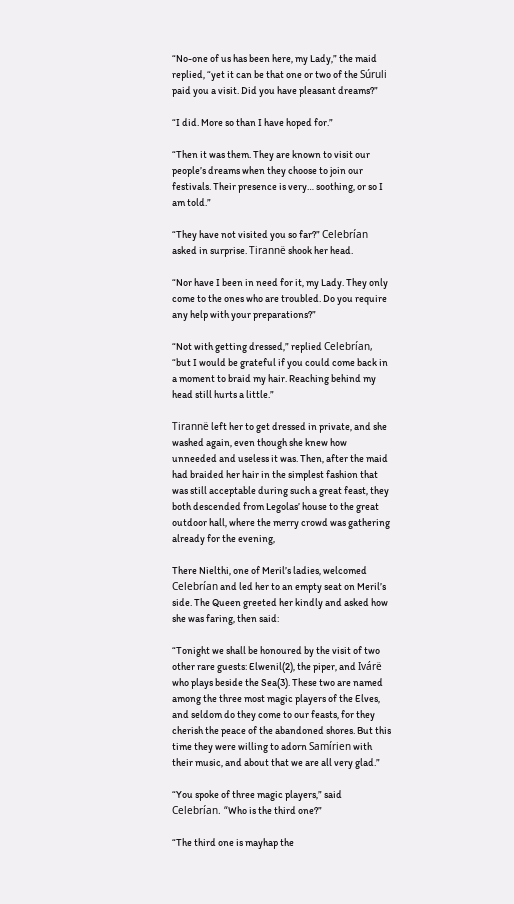“No-one of us has been here, my Lady,” the maid replied, “yet it can be that one or two of the Súruli paid you a visit. Did you have pleasant dreams?”

“I did. More so than I have hoped for.”

“Then it was them. They are known to visit our people’s dreams when they choose to join our festivals. Their presence is very… soothing, or so I am told.”

“They have not visited you so far?” Celebrían asked in surprise. Tirannë shook her head.

“Nor have I been in need for it, my Lady. They only come to the ones who are troubled. Do you require any help with your preparations?”

“Not with getting dressed,” replied Celebrían, “but I would be grateful if you could come back in a moment to braid my hair. Reaching behind my head still hurts a little.”

Tirannë left her to get dressed in private, and she washed again, even though she knew how unneeded and useless it was. Then, after the maid had braided her hair in the simplest fashion that was still acceptable during such a great feast, they both descended from Legolas’ house to the great outdoor hall, where the merry crowd was gathering already for the evening,

There Nielthi, one of Meril’s ladies, welcomed Celebrían and led her to an empty seat on Meril’s side. The Queen greeted her kindly and asked how she was faring, then said:

“Tonight we shall be honoured by the visit of two other rare guests: Elwenil(2), the piper, and Ivárë who plays beside the Sea(3). These two are named among the three most magic players of the Elves, and seldom do they come to our feasts, for they cherish the peace of the abandoned shores. But this time they were willing to adorn Samírien with their music, and about that we are all very glad.”

“You spoke of three magic players,” said Celebrían. “Who is the third one?”

“The third one is mayhap the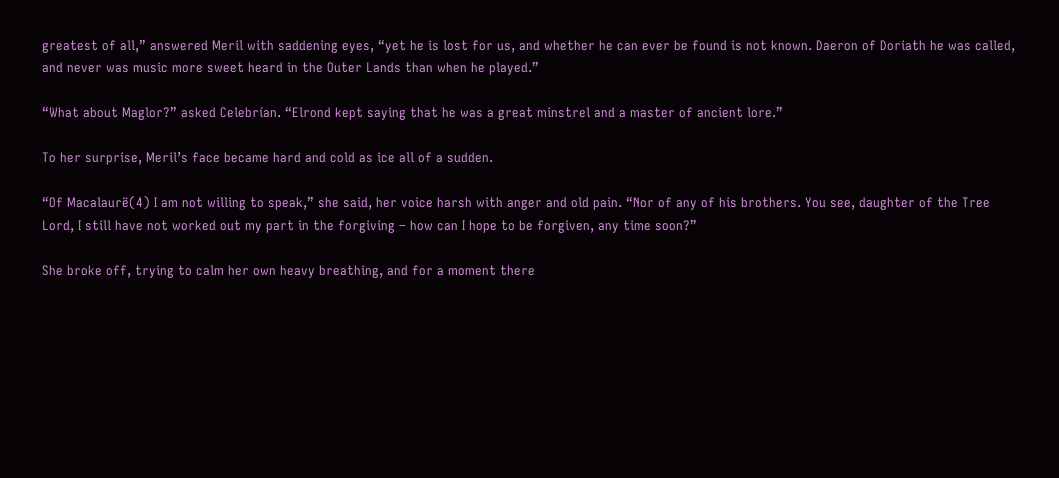greatest of all,” answered Meril with saddening eyes, “yet he is lost for us, and whether he can ever be found is not known. Daeron of Doriath he was called, and never was music more sweet heard in the Outer Lands than when he played.”

“What about Maglor?” asked Celebrían. “Elrond kept saying that he was a great minstrel and a master of ancient lore.”

To her surprise, Meril’s face became hard and cold as ice all of a sudden.

“Of Macalaurë(4) I am not willing to speak,” she said, her voice harsh with anger and old pain. “Nor of any of his brothers. You see, daughter of the Tree Lord, I still have not worked out my part in the forgiving – how can I hope to be forgiven, any time soon?”

She broke off, trying to calm her own heavy breathing, and for a moment there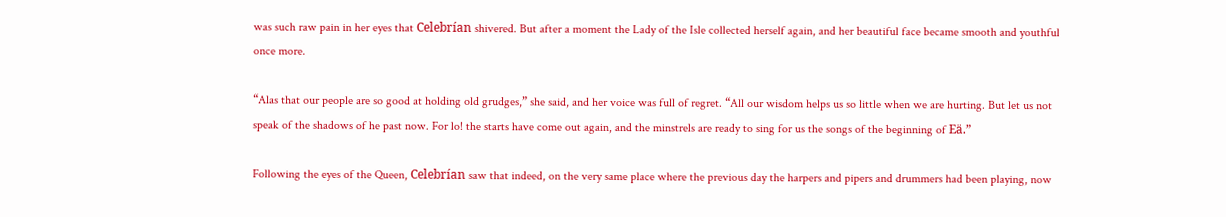was such raw pain in her eyes that Celebrían shivered. But after a moment the Lady of the Isle collected herself again, and her beautiful face became smooth and youthful once more.

“Alas that our people are so good at holding old grudges,” she said, and her voice was full of regret. “All our wisdom helps us so little when we are hurting. But let us not speak of the shadows of he past now. For lo! the starts have come out again, and the minstrels are ready to sing for us the songs of the beginning of Eä.”

Following the eyes of the Queen, Celebrían saw that indeed, on the very same place where the previous day the harpers and pipers and drummers had been playing, now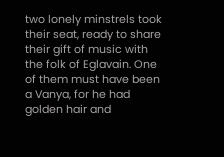two lonely minstrels took their seat, ready to share their gift of music with the folk of Eglavain. One of them must have been a Vanya, for he had golden hair and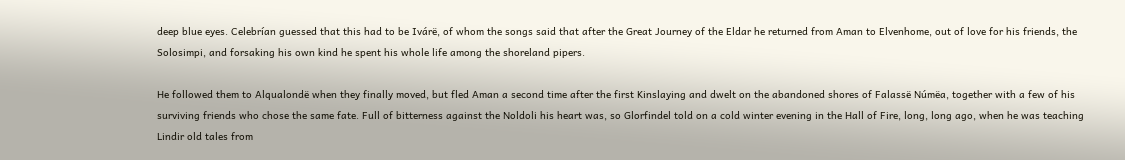deep blue eyes. Celebrían guessed that this had to be Ivárë, of whom the songs said that after the Great Journey of the Eldar he returned from Aman to Elvenhome, out of love for his friends, the Solosimpi, and forsaking his own kind he spent his whole life among the shoreland pipers.

He followed them to Alqualondë when they finally moved, but fled Aman a second time after the first Kinslaying and dwelt on the abandoned shores of Falassë Númëa, together with a few of his surviving friends who chose the same fate. Full of bitterness against the Noldoli his heart was, so Glorfindel told on a cold winter evening in the Hall of Fire, long, long ago, when he was teaching Lindir old tales from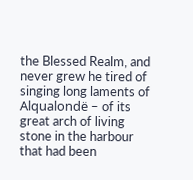the Blessed Realm, and never grew he tired of singing long laments of Alqualondë – of its great arch of living stone in the harbour that had been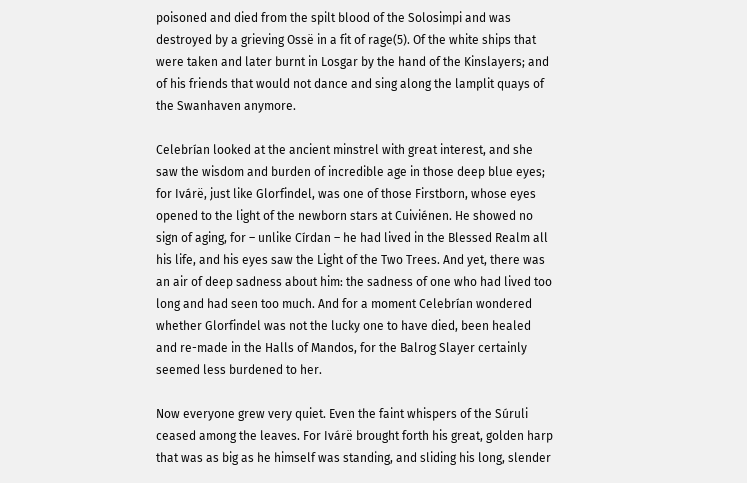poisoned and died from the spilt blood of the Solosimpi and was destroyed by a grieving Ossë in a fit of rage(5). Of the white ships that were taken and later burnt in Losgar by the hand of the Kinslayers; and of his friends that would not dance and sing along the lamplit quays of the Swanhaven anymore.

Celebrían looked at the ancient minstrel with great interest, and she saw the wisdom and burden of incredible age in those deep blue eyes; for Ivárë, just like Glorfindel, was one of those Firstborn, whose eyes opened to the light of the newborn stars at Cuiviénen. He showed no sign of aging, for – unlike Círdan – he had lived in the Blessed Realm all his life, and his eyes saw the Light of the Two Trees. And yet, there was an air of deep sadness about him: the sadness of one who had lived too long and had seen too much. And for a moment Celebrían wondered whether Glorfindel was not the lucky one to have died, been healed and re-made in the Halls of Mandos, for the Balrog Slayer certainly seemed less burdened to her.

Now everyone grew very quiet. Even the faint whispers of the Súruli ceased among the leaves. For Ivárë brought forth his great, golden harp that was as big as he himself was standing, and sliding his long, slender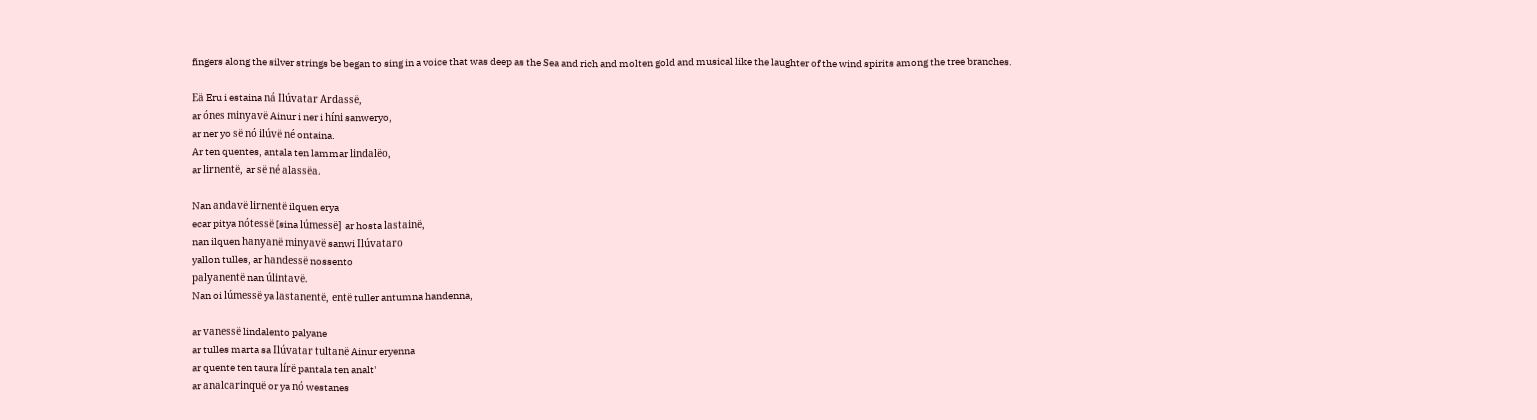fingers along the silver strings be began to sing in a voice that was deep as the Sea and rich and molten gold and musical like the laughter of the wind spirits among the tree branches.

Eä Eru i estaina ná Ilúvatar Ardassë,
ar ónes minyavë Ainur i ner i híni sanweryo,
ar ner yo së nó ilúvë né ontaina.
Ar ten quentes, antala ten lammar lindalëo,
ar lirnentë, ar së né alassëa.

Nan andavë lirnentë ilquen erya
ecar pitya nótessë [sina lúmessë] ar hosta lastainë,
nan ilquen hanyanë minyavë sanwi Ilúvataro
yallon tulles, ar handessë nossento
palyanentë nan úlintavë.
Nan oi lúmessë ya lastanentë, entë tuller antumna handenna,

ar vanessë lindalento palyane
ar tulles marta sa Ilúvatar tultanë Ainur eryenna
ar quente ten taura lírë pantala ten analt'
ar analcarinquë or ya nó westanes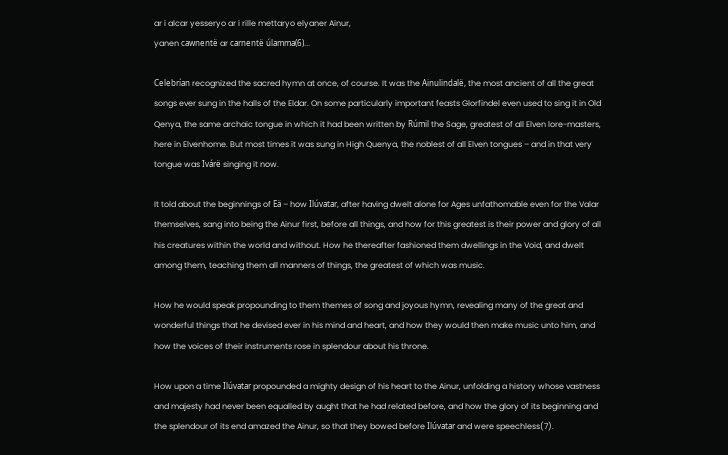ar i alcar yesseryo ar i rille mettaryo elyaner Ainur,
yanen cawnentë ar carnentë úlamma(6)...

Celebrían recognized the sacred hymn at once, of course. It was the Ainulindalë, the most ancient of all the great songs ever sung in the halls of the Eldar. On some particularly important feasts Glorfindel even used to sing it in Old Qenya, the same archaic tongue in which it had been written by Rúmil the Sage, greatest of all Elven lore-masters, here in Elvenhome. But most times it was sung in High Quenya, the noblest of all Elven tongues – and in that very tongue was Ivárë singing it now.

It told about the beginnings of Eä – how Ilúvatar, after having dwelt alone for Ages unfathomable even for the Valar themselves, sang into being the Ainur first, before all things, and how for this greatest is their power and glory of all his creatures within the world and without. How he thereafter fashioned them dwellings in the Void, and dwelt among them, teaching them all manners of things, the greatest of which was music.

How he would speak propounding to them themes of song and joyous hymn, revealing many of the great and wonderful things that he devised ever in his mind and heart, and how they would then make music unto him, and how the voices of their instruments rose in splendour about his throne.

How upon a time Ilúvatar propounded a mighty design of his heart to the Ainur, unfolding a history whose vastness and majesty had never been equalled by aught that he had related before, and how the glory of its beginning and the splendour of its end amazed the Ainur, so that they bowed before Ilúvatar and were speechless(7).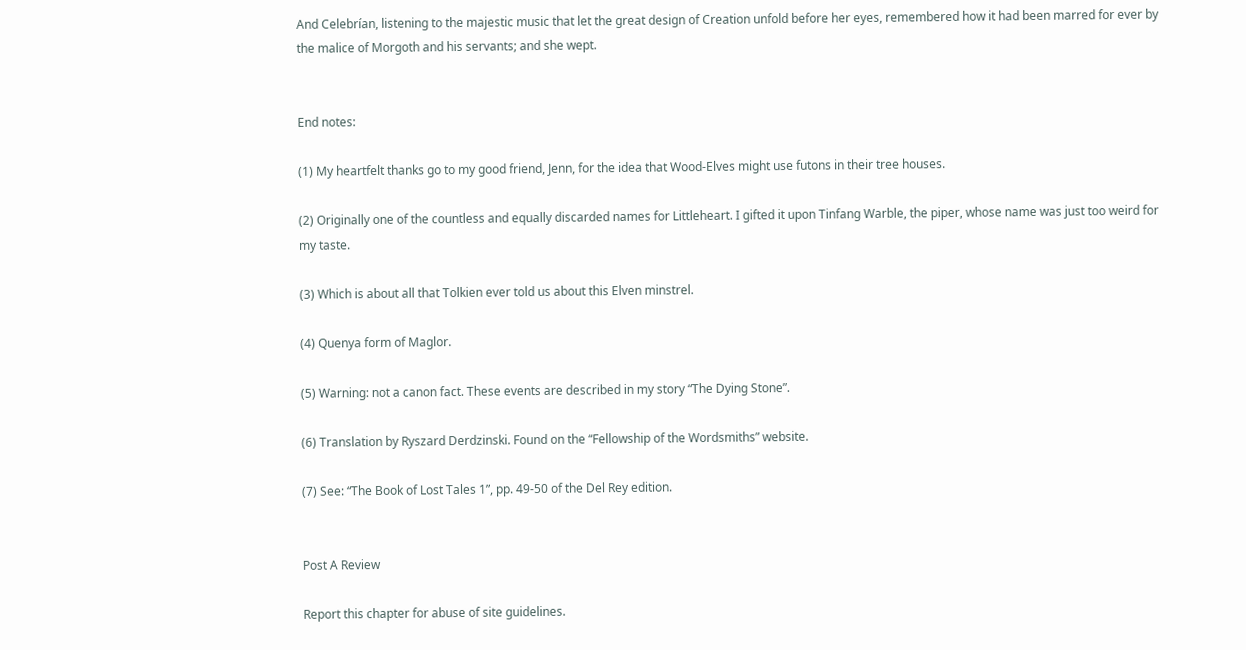And Celebrían, listening to the majestic music that let the great design of Creation unfold before her eyes, remembered how it had been marred for ever by the malice of Morgoth and his servants; and she wept.


End notes:

(1) My heartfelt thanks go to my good friend, Jenn, for the idea that Wood-Elves might use futons in their tree houses.

(2) Originally one of the countless and equally discarded names for Littleheart. I gifted it upon Tinfang Warble, the piper, whose name was just too weird for my taste.

(3) Which is about all that Tolkien ever told us about this Elven minstrel.

(4) Quenya form of Maglor.

(5) Warning: not a canon fact. These events are described in my story “The Dying Stone”.

(6) Translation by Ryszard Derdzinski. Found on the “Fellowship of the Wordsmiths” website.

(7) See: “The Book of Lost Tales 1”, pp. 49-50 of the Del Rey edition.


Post A Review

Report this chapter for abuse of site guidelines.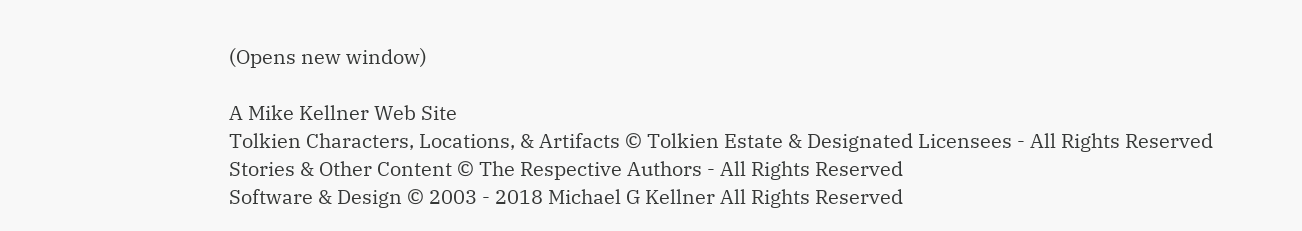(Opens new window)

A Mike Kellner Web Site
Tolkien Characters, Locations, & Artifacts © Tolkien Estate & Designated Licensees - All Rights Reserved
Stories & Other Content © The Respective Authors - All Rights Reserved
Software & Design © 2003 - 2018 Michael G Kellner All Rights Reserved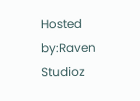Hosted by:Raven Studioz